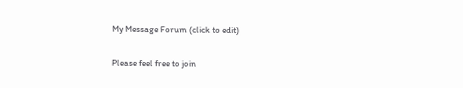My Message Forum (click to edit)

Please feel free to join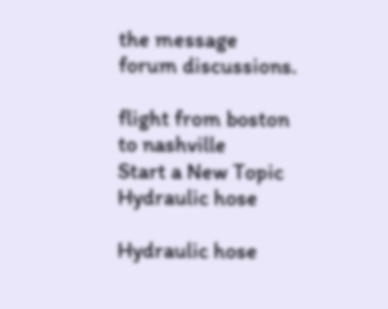the message forum discussions.

flight from boston to nashville
Start a New Topic
Hydraulic hose

Hydraulic hose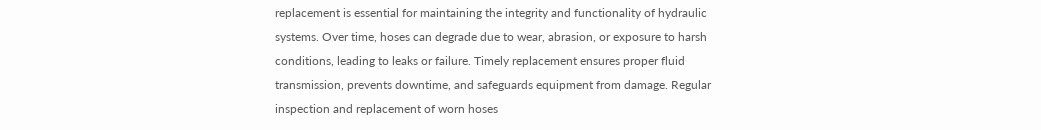replacement is essential for maintaining the integrity and functionality of hydraulic systems. Over time, hoses can degrade due to wear, abrasion, or exposure to harsh conditions, leading to leaks or failure. Timely replacement ensures proper fluid transmission, prevents downtime, and safeguards equipment from damage. Regular inspection and replacement of worn hoses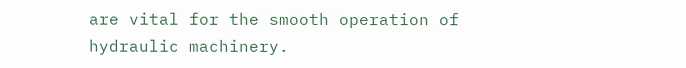are vital for the smooth operation of hydraulic machinery.